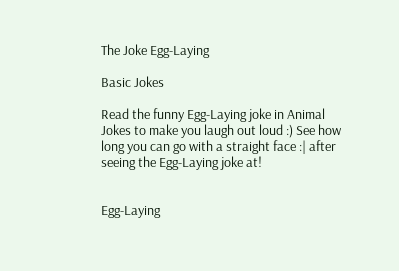The Joke Egg-Laying

Basic Jokes

Read the funny Egg-Laying joke in Animal Jokes to make you laugh out loud :) See how long you can go with a straight face :| after seeing the Egg-Laying joke at!


Egg-Laying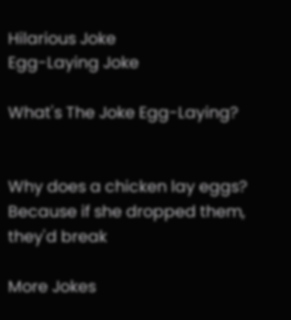Hilarious Joke
Egg-Laying Joke

What's The Joke Egg-Laying?


Why does a chicken lay eggs? Because if she dropped them, they'd break

More Jokes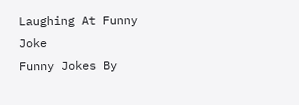Laughing At Funny Joke
Funny Jokes By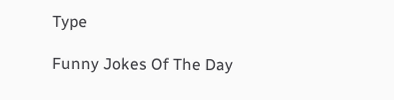Type

Funny Jokes Of The Day